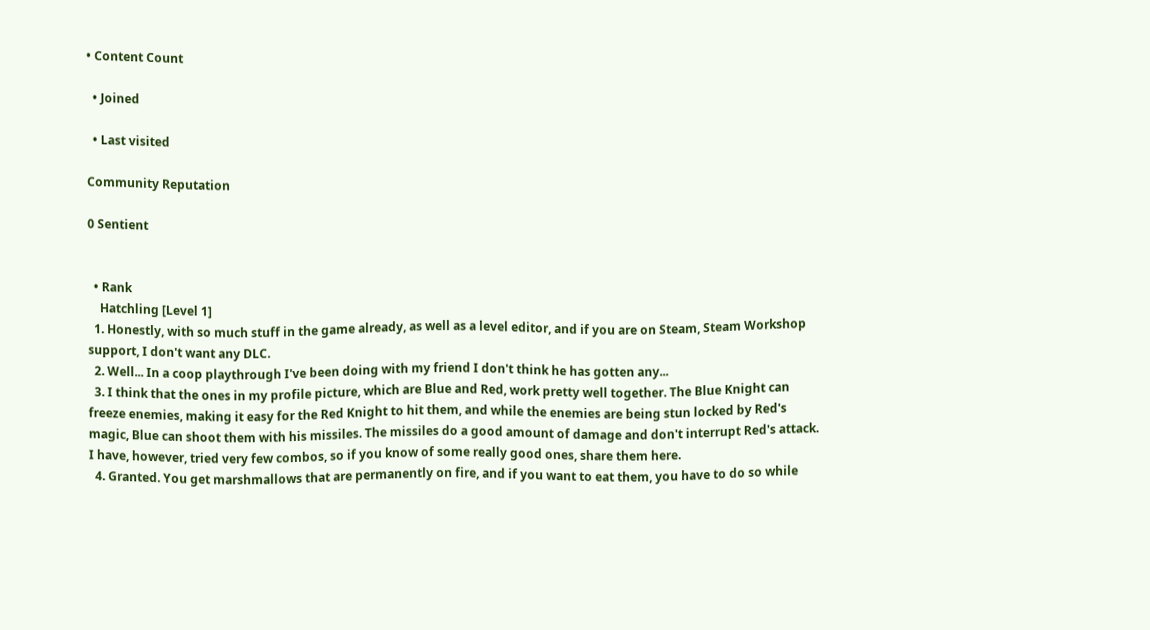• Content Count

  • Joined

  • Last visited

Community Reputation

0 Sentient


  • Rank
    Hatchling [Level 1]
  1. Honestly, with so much stuff in the game already, as well as a level editor, and if you are on Steam, Steam Workshop support, I don't want any DLC.
  2. Well... In a coop playthrough I've been doing with my friend I don't think he has gotten any...
  3. I think that the ones in my profile picture, which are Blue and Red, work pretty well together. The Blue Knight can freeze enemies, making it easy for the Red Knight to hit them, and while the enemies are being stun locked by Red's magic, Blue can shoot them with his missiles. The missiles do a good amount of damage and don't interrupt Red's attack. I have, however, tried very few combos, so if you know of some really good ones, share them here.
  4. Granted. You get marshmallows that are permanently on fire, and if you want to eat them, you have to do so while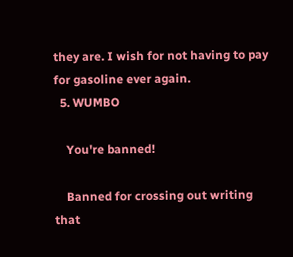they are. I wish for not having to pay for gasoline ever again.
  5. WUMBO

    You're banned!

    Banned for crossing out writing that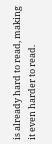is already hard to read, making it even harder to read.